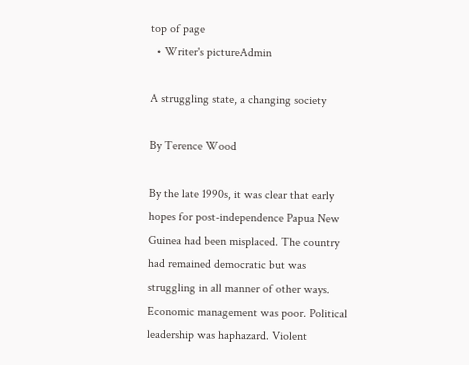top of page
  • Writer's pictureAdmin

A struggling state, a changing society

By Terence Wood

By the late 1990s, it was clear that early hopes for post-independence Papua New Guinea had been misplaced. The country had remained democratic but was struggling in all manner of other ways. Economic management was poor. Political leadership was haphazard. Violent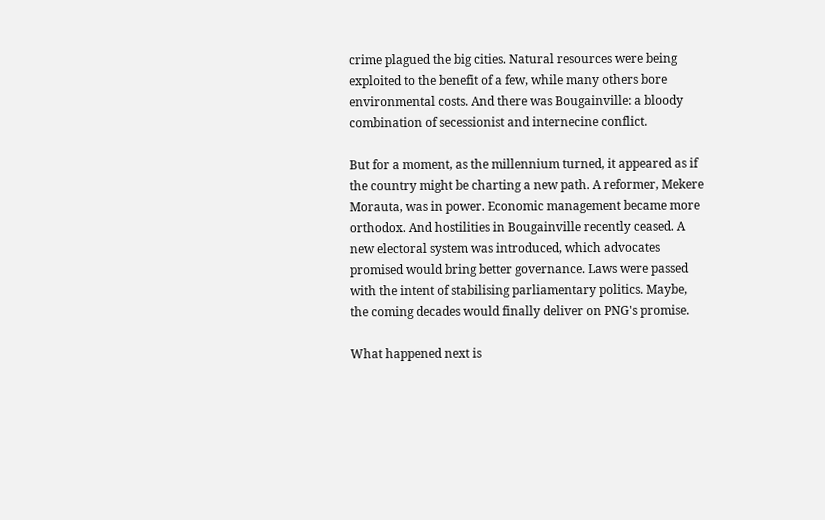crime plagued the big cities. Natural resources were being exploited to the benefit of a few, while many others bore environmental costs. And there was Bougainville: a bloody combination of secessionist and internecine conflict.

But for a moment, as the millennium turned, it appeared as if the country might be charting a new path. A reformer, Mekere Morauta, was in power. Economic management became more orthodox. And hostilities in Bougainville recently ceased. A new electoral system was introduced, which advocates promised would bring better governance. Laws were passed with the intent of stabilising parliamentary politics. Maybe, the coming decades would finally deliver on PNG's promise.

What happened next is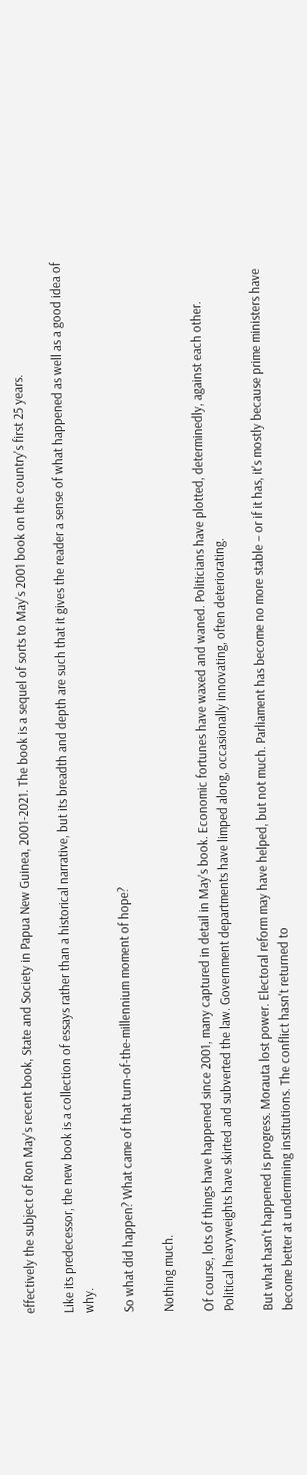effectively the subject of Ron May's recent book, State and Society in Papua New Guinea, 2001-2021. The book is a sequel of sorts to May's 2001 book on the country's first 25 years.

Like its predecessor, the new book is a collection of essays rather than a historical narrative, but its breadth and depth are such that it gives the reader a sense of what happened as well as a good idea of why.

So what did happen? What came of that turn-of-the-millennium moment of hope?

Nothing much.

Of course, lots of things have happened since 2001, many captured in detail in May's book. Economic fortunes have waxed and waned. Politicians have plotted, determinedly, against each other. Political heavyweights have skirted and subverted the law. Government departments have limped along, occasionally innovating, often deteriorating.

But what hasn't happened is progress. Morauta lost power. Electoral reform may have helped, but not much. Parliament has become no more stable – or if it has, it's mostly because prime ministers have become better at undermining institutions. The conflict hasn't returned to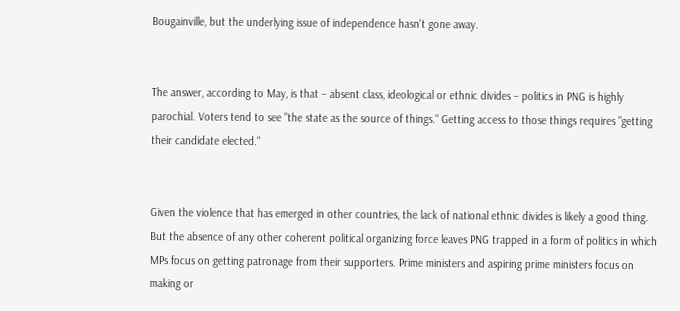Bougainville, but the underlying issue of independence hasn't gone away.


The answer, according to May, is that – absent class, ideological or ethnic divides – politics in PNG is highly parochial. Voters tend to see "the state as the source of things." Getting access to those things requires "getting their candidate elected."


Given the violence that has emerged in other countries, the lack of national ethnic divides is likely a good thing. But the absence of any other coherent political organizing force leaves PNG trapped in a form of politics in which MPs focus on getting patronage from their supporters. Prime ministers and aspiring prime ministers focus on making or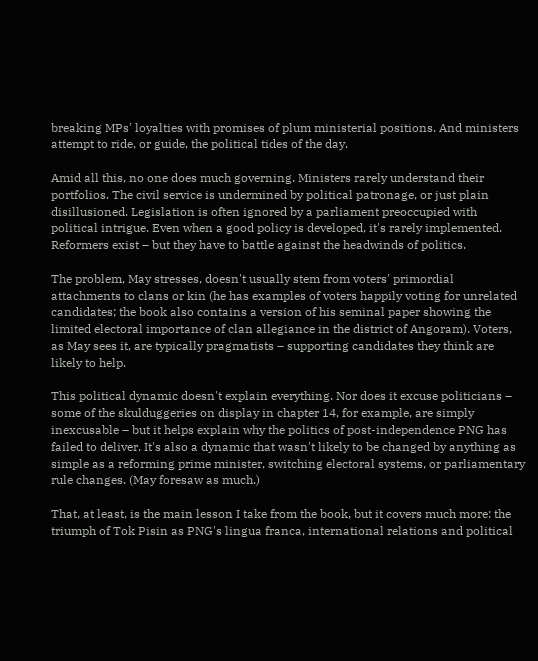breaking MPs' loyalties with promises of plum ministerial positions. And ministers attempt to ride, or guide, the political tides of the day.

Amid all this, no one does much governing. Ministers rarely understand their portfolios. The civil service is undermined by political patronage, or just plain disillusioned. Legislation is often ignored by a parliament preoccupied with political intrigue. Even when a good policy is developed, it's rarely implemented. Reformers exist – but they have to battle against the headwinds of politics.

The problem, May stresses, doesn't usually stem from voters' primordial attachments to clans or kin (he has examples of voters happily voting for unrelated candidates; the book also contains a version of his seminal paper showing the limited electoral importance of clan allegiance in the district of Angoram). Voters, as May sees it, are typically pragmatists – supporting candidates they think are likely to help.

This political dynamic doesn't explain everything. Nor does it excuse politicians – some of the skulduggeries on display in chapter 14, for example, are simply inexcusable – but it helps explain why the politics of post-independence PNG has failed to deliver. It's also a dynamic that wasn't likely to be changed by anything as simple as a reforming prime minister, switching electoral systems, or parliamentary rule changes. (May foresaw as much.)

That, at least, is the main lesson I take from the book, but it covers much more: the triumph of Tok Pisin as PNG's lingua franca, international relations and political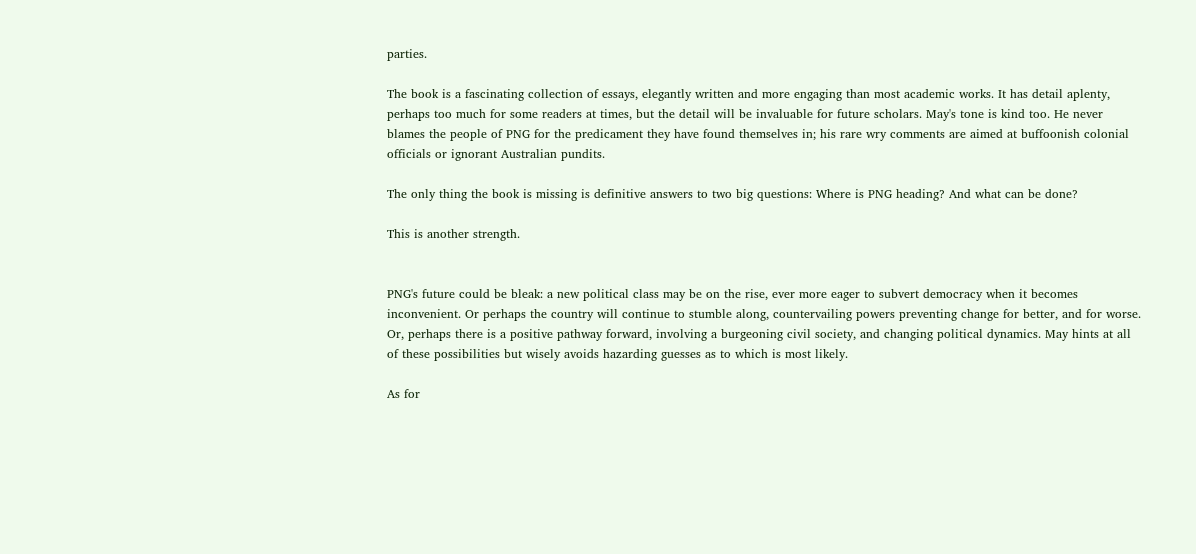parties.

The book is a fascinating collection of essays, elegantly written and more engaging than most academic works. It has detail aplenty, perhaps too much for some readers at times, but the detail will be invaluable for future scholars. May's tone is kind too. He never blames the people of PNG for the predicament they have found themselves in; his rare wry comments are aimed at buffoonish colonial officials or ignorant Australian pundits.

The only thing the book is missing is definitive answers to two big questions: Where is PNG heading? And what can be done?

This is another strength.


PNG's future could be bleak: a new political class may be on the rise, ever more eager to subvert democracy when it becomes inconvenient. Or perhaps the country will continue to stumble along, countervailing powers preventing change for better, and for worse. Or, perhaps there is a positive pathway forward, involving a burgeoning civil society, and changing political dynamics. May hints at all of these possibilities but wisely avoids hazarding guesses as to which is most likely.

As for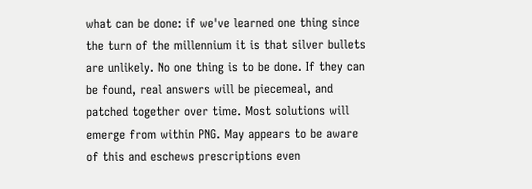what can be done: if we've learned one thing since the turn of the millennium it is that silver bullets are unlikely. No one thing is to be done. If they can be found, real answers will be piecemeal, and patched together over time. Most solutions will emerge from within PNG. May appears to be aware of this and eschews prescriptions even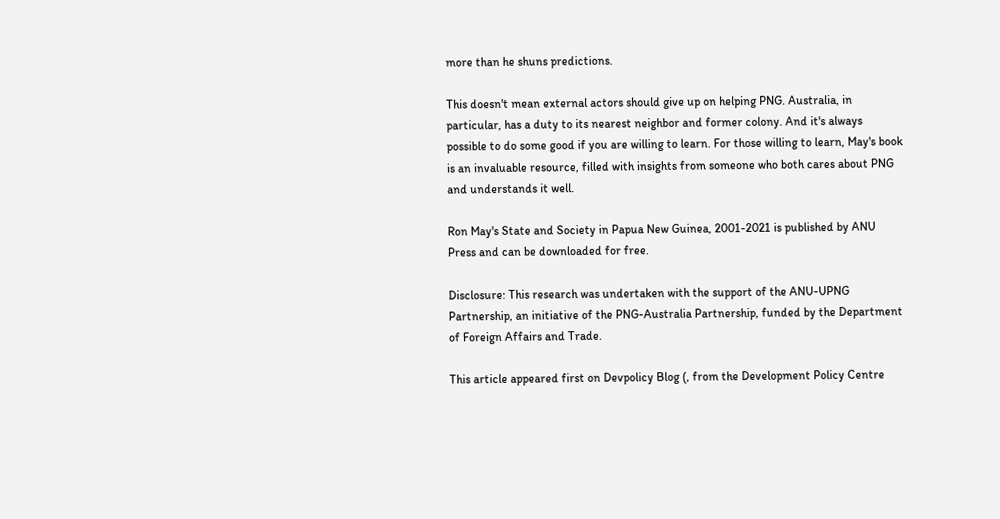more than he shuns predictions.

This doesn't mean external actors should give up on helping PNG. Australia, in particular, has a duty to its nearest neighbor and former colony. And it's always possible to do some good if you are willing to learn. For those willing to learn, May's book is an invaluable resource, filled with insights from someone who both cares about PNG and understands it well.

Ron May's State and Society in Papua New Guinea, 2001-2021 is published by ANU Press and can be downloaded for free.

Disclosure: This research was undertaken with the support of the ANU-UPNG Partnership, an initiative of the PNG-Australia Partnership, funded by the Department of Foreign Affairs and Trade.

This article appeared first on Devpolicy Blog (, from the Development Policy Centre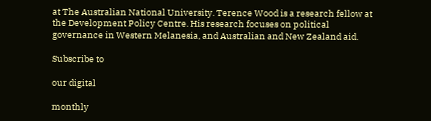at The Australian National University. Terence Wood is a research fellow at the Development Policy Centre. His research focuses on political governance in Western Melanesia, and Australian and New Zealand aid.

Subscribe to

our digital

monthly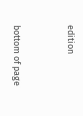edition


bottom of page